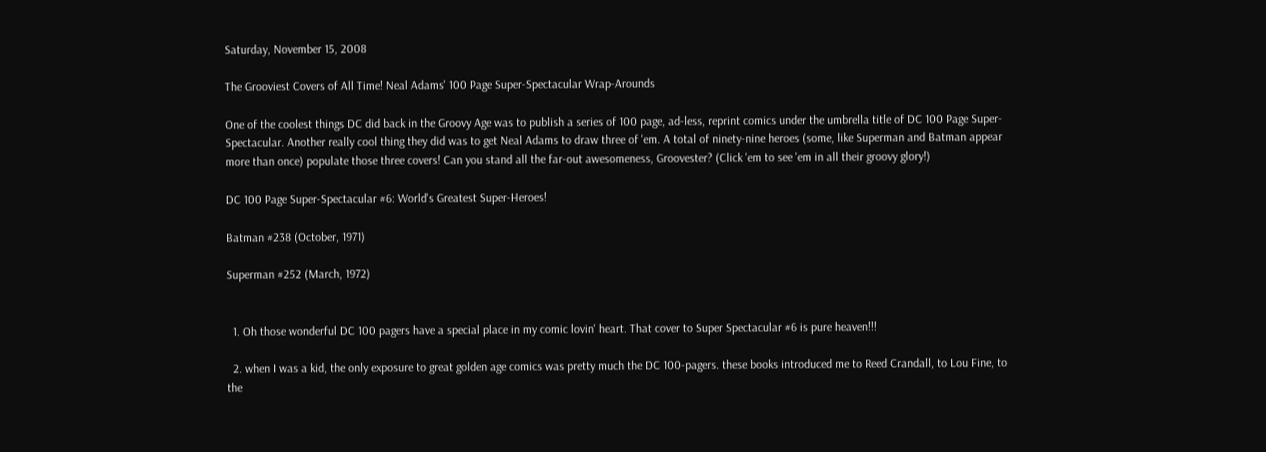Saturday, November 15, 2008

The Grooviest Covers of All Time! Neal Adams' 100 Page Super-Spectacular Wrap-Arounds

One of the coolest things DC did back in the Groovy Age was to publish a series of 100 page, ad-less, reprint comics under the umbrella title of DC 100 Page Super-Spectacular. Another really cool thing they did was to get Neal Adams to draw three of 'em. A total of ninety-nine heroes (some, like Superman and Batman appear more than once) populate those three covers! Can you stand all the far-out awesomeness, Groovester? (Click 'em to see 'em in all their groovy glory!)

DC 100 Page Super-Spectacular #6: World's Greatest Super-Heroes!

Batman #238 (October, 1971)

Superman #252 (March, 1972)


  1. Oh those wonderful DC 100 pagers have a special place in my comic lovin' heart. That cover to Super Spectacular #6 is pure heaven!!!

  2. when I was a kid, the only exposure to great golden age comics was pretty much the DC 100-pagers. these books introduced me to Reed Crandall, to Lou Fine, to the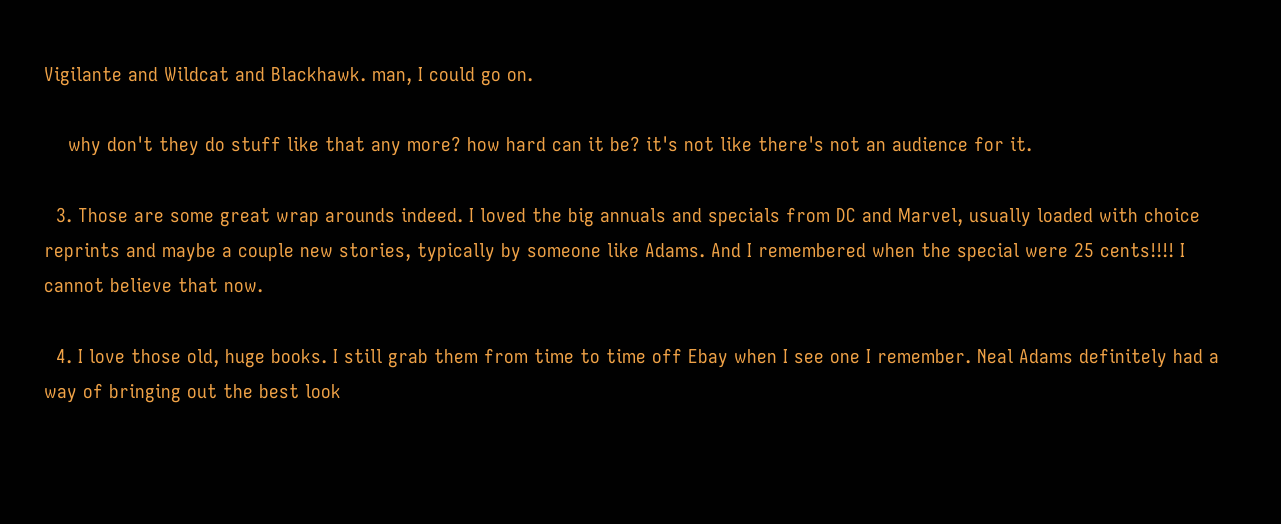Vigilante and Wildcat and Blackhawk. man, I could go on.

    why don't they do stuff like that any more? how hard can it be? it's not like there's not an audience for it.

  3. Those are some great wrap arounds indeed. I loved the big annuals and specials from DC and Marvel, usually loaded with choice reprints and maybe a couple new stories, typically by someone like Adams. And I remembered when the special were 25 cents!!!! I cannot believe that now.

  4. I love those old, huge books. I still grab them from time to time off Ebay when I see one I remember. Neal Adams definitely had a way of bringing out the best look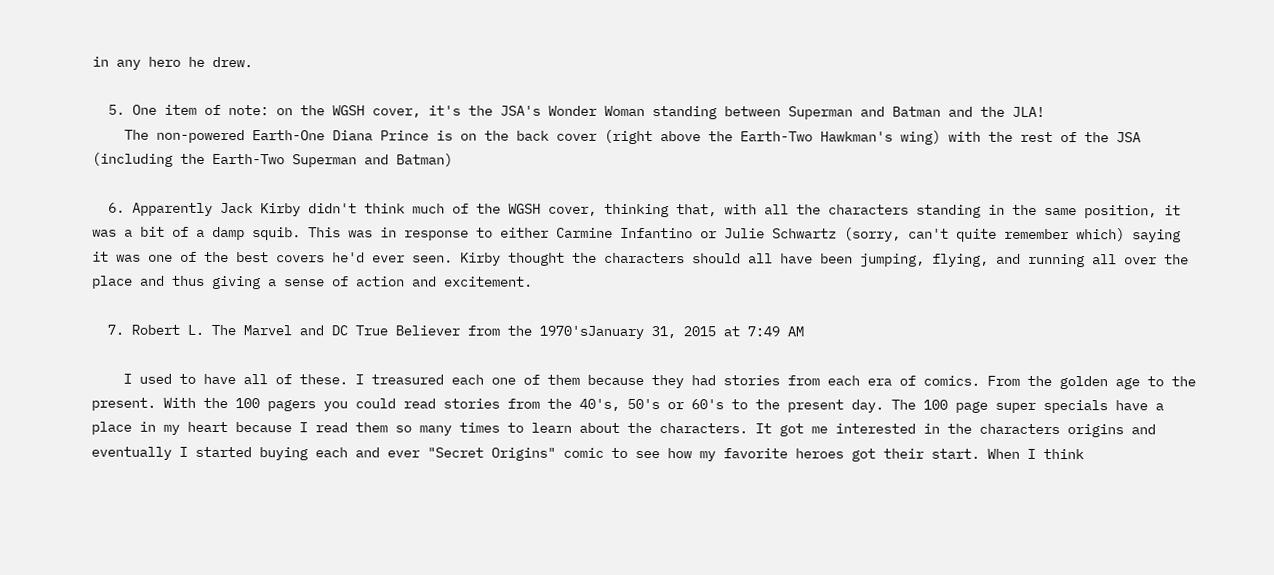in any hero he drew.

  5. One item of note: on the WGSH cover, it's the JSA's Wonder Woman standing between Superman and Batman and the JLA!
    The non-powered Earth-One Diana Prince is on the back cover (right above the Earth-Two Hawkman's wing) with the rest of the JSA (including the Earth-Two Superman and Batman)

  6. Apparently Jack Kirby didn't think much of the WGSH cover, thinking that, with all the characters standing in the same position, it was a bit of a damp squib. This was in response to either Carmine Infantino or Julie Schwartz (sorry, can't quite remember which) saying it was one of the best covers he'd ever seen. Kirby thought the characters should all have been jumping, flying, and running all over the place and thus giving a sense of action and excitement.

  7. Robert L. The Marvel and DC True Believer from the 1970'sJanuary 31, 2015 at 7:49 AM

    I used to have all of these. I treasured each one of them because they had stories from each era of comics. From the golden age to the present. With the 100 pagers you could read stories from the 40's, 50's or 60's to the present day. The 100 page super specials have a place in my heart because I read them so many times to learn about the characters. It got me interested in the characters origins and eventually I started buying each and ever "Secret Origins" comic to see how my favorite heroes got their start. When I think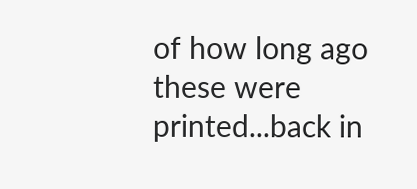of how long ago these were printed...back in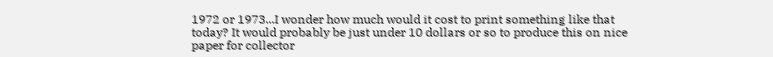1972 or 1973...I wonder how much would it cost to print something like that today? It would probably be just under 10 dollars or so to produce this on nice paper for collector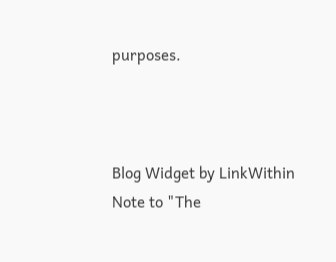purposes.



Blog Widget by LinkWithin
Note to "The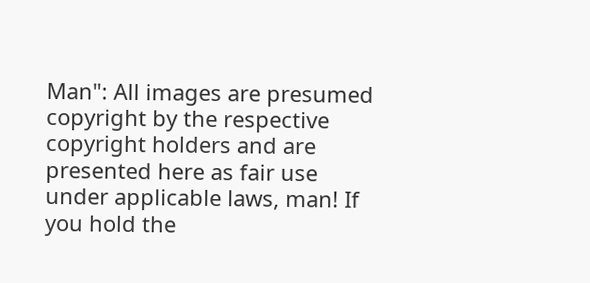Man": All images are presumed copyright by the respective copyright holders and are presented here as fair use under applicable laws, man! If you hold the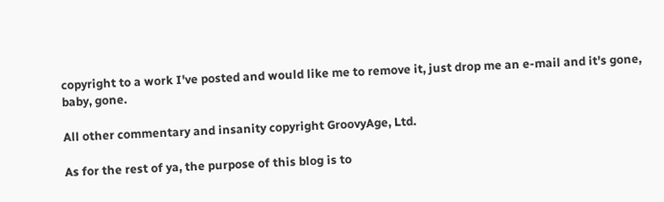copyright to a work I've posted and would like me to remove it, just drop me an e-mail and it's gone, baby, gone.

All other commentary and insanity copyright GroovyAge, Ltd.

As for the rest of ya, the purpose of this blog is to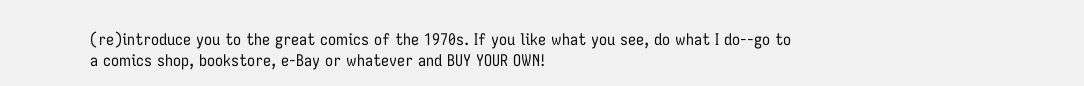(re)introduce you to the great comics of the 1970s. If you like what you see, do what I do--go to a comics shop, bookstore, e-Bay or whatever and BUY YOUR OWN!